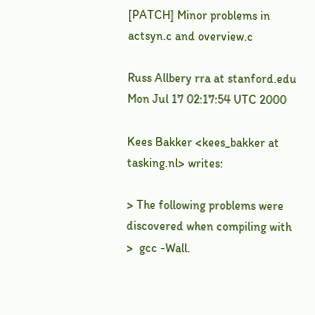[PATCH] Minor problems in actsyn.c and overview.c

Russ Allbery rra at stanford.edu
Mon Jul 17 02:17:54 UTC 2000

Kees Bakker <kees_bakker at tasking.nl> writes:

> The following problems were discovered when compiling with
>  gcc -Wall.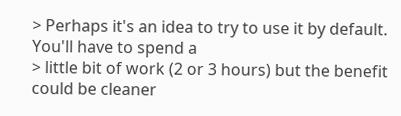> Perhaps it's an idea to try to use it by default. You'll have to spend a
> little bit of work (2 or 3 hours) but the benefit could be cleaner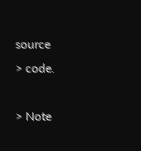source
> code.

> Note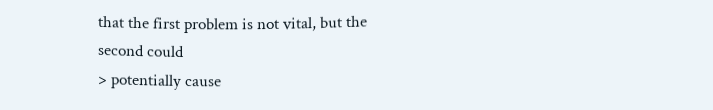that the first problem is not vital, but the second could
> potentially cause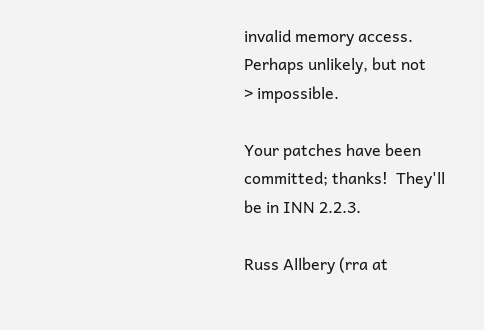invalid memory access. Perhaps unlikely, but not
> impossible.

Your patches have been committed; thanks!  They'll be in INN 2.2.3.

Russ Allbery (rra at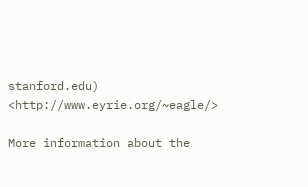stanford.edu)             <http://www.eyrie.org/~eagle/>

More information about the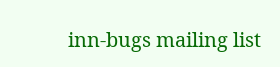inn-bugs mailing list